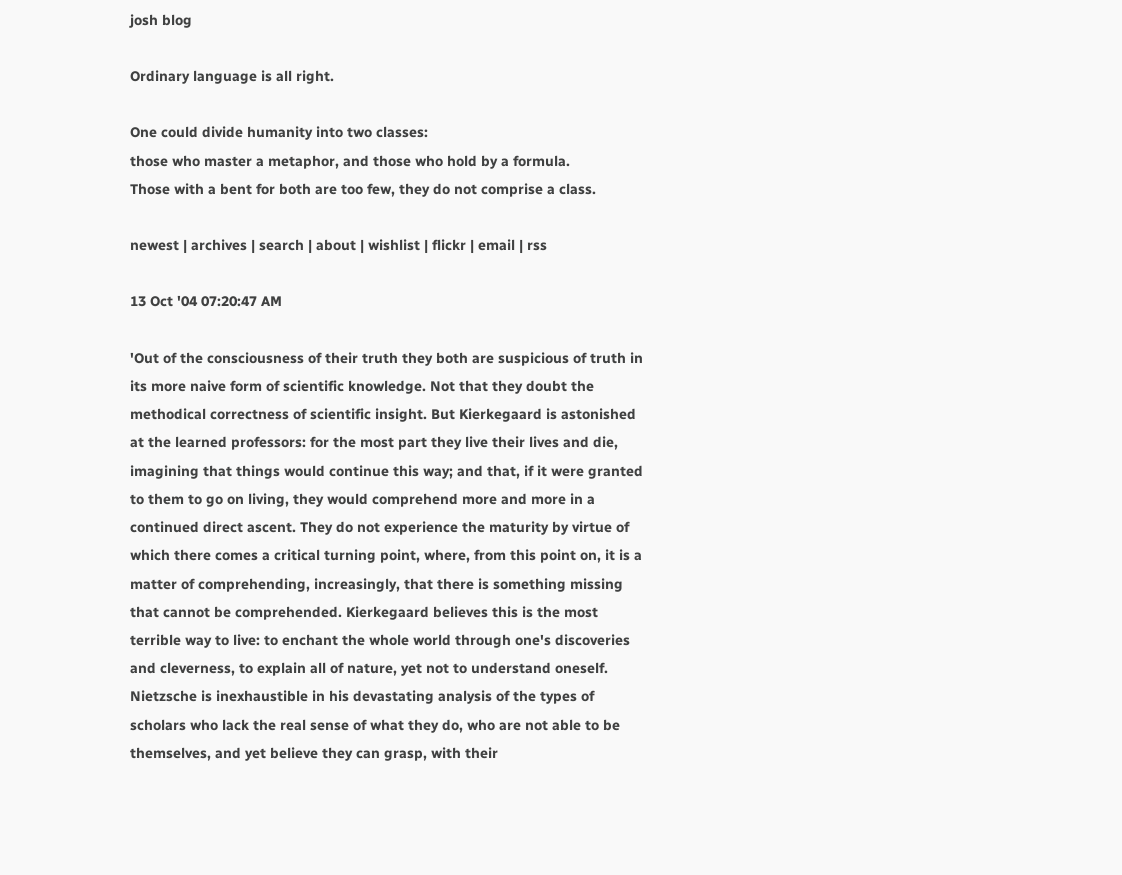josh blog

Ordinary language is all right.

One could divide humanity into two classes:
those who master a metaphor, and those who hold by a formula.
Those with a bent for both are too few, they do not comprise a class.

newest | archives | search | about | wishlist | flickr | email | rss

13 Oct '04 07:20:47 AM

'Out of the consciousness of their truth they both are suspicious of truth in its more naive form of scientific knowledge. Not that they doubt the methodical correctness of scientific insight. But Kierkegaard is astonished at the learned professors: for the most part they live their lives and die, imagining that things would continue this way; and that, if it were granted to them to go on living, they would comprehend more and more in a continued direct ascent. They do not experience the maturity by virtue of which there comes a critical turning point, where, from this point on, it is a matter of comprehending, increasingly, that there is something missing that cannot be comprehended. Kierkegaard believes this is the most terrible way to live: to enchant the whole world through one's discoveries and cleverness, to explain all of nature, yet not to understand oneself. Nietzsche is inexhaustible in his devastating analysis of the types of scholars who lack the real sense of what they do, who are not able to be themselves, and yet believe they can grasp, with their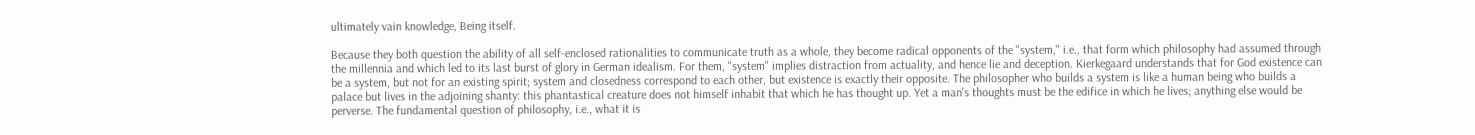ultimately vain knowledge, Being itself.

Because they both question the ability of all self-enclosed rationalities to communicate truth as a whole, they become radical opponents of the "system," i.e., that form which philosophy had assumed through the millennia and which led to its last burst of glory in German idealism. For them, "system" implies distraction from actuality, and hence lie and deception. Kierkegaard understands that for God existence can be a system, but not for an existing spirit; system and closedness correspond to each other, but existence is exactly their opposite. The philosopher who builds a system is like a human being who builds a palace but lives in the adjoining shanty: this phantastical creature does not himself inhabit that which he has thought up. Yet a man's thoughts must be the edifice in which he lives; anything else would be perverse. The fundamental question of philosophy, i.e., what it is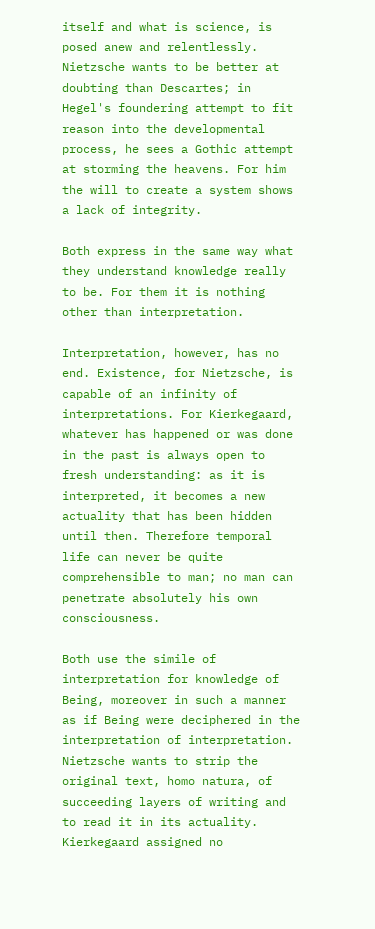itself and what is science, is posed anew and relentlessly. Nietzsche wants to be better at doubting than Descartes; in Hegel's foundering attempt to fit reason into the developmental process, he sees a Gothic attempt at storming the heavens. For him the will to create a system shows a lack of integrity.

Both express in the same way what they understand knowledge really to be. For them it is nothing other than interpretation.

Interpretation, however, has no end. Existence, for Nietzsche, is capable of an infinity of interpretations. For Kierkegaard, whatever has happened or was done in the past is always open to fresh understanding: as it is interpreted, it becomes a new actuality that has been hidden until then. Therefore temporal life can never be quite comprehensible to man; no man can penetrate absolutely his own consciousness.

Both use the simile of interpretation for knowledge of Being, moreover in such a manner as if Being were deciphered in the interpretation of interpretation. Nietzsche wants to strip the original text, homo natura, of succeeding layers of writing and to read it in its actuality. Kierkegaard assigned no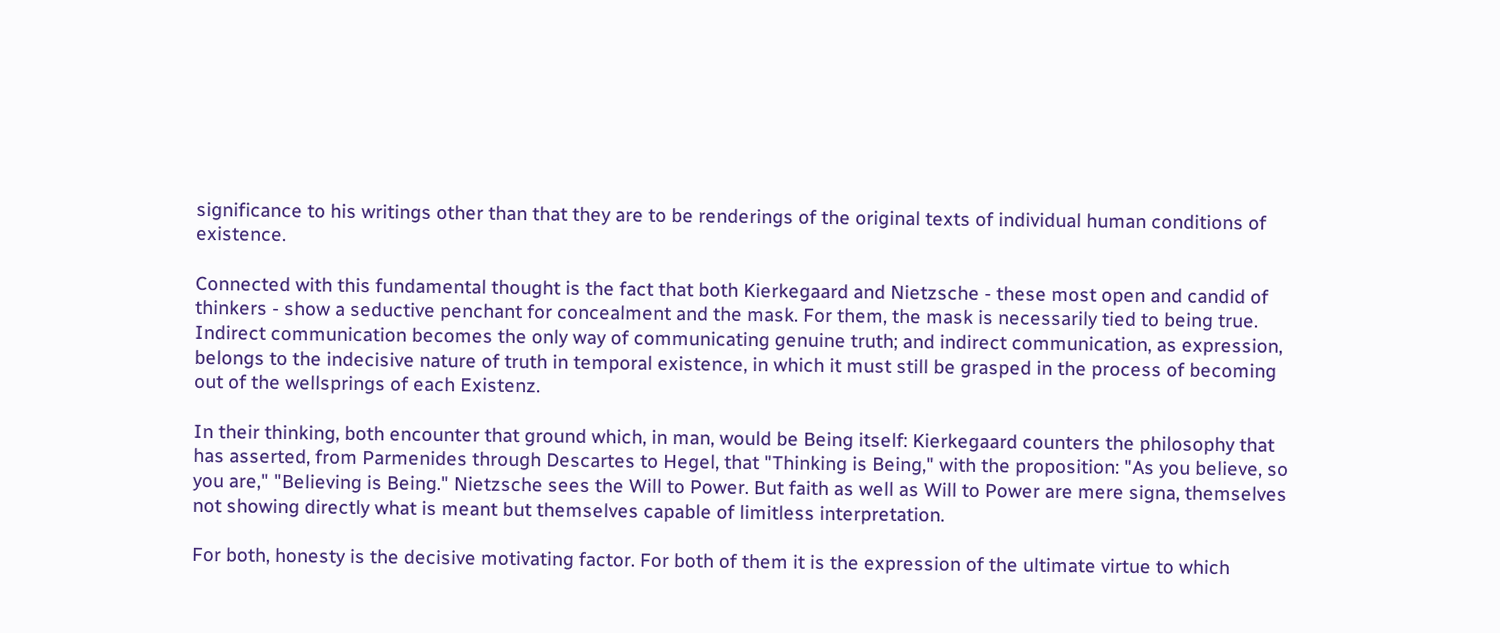significance to his writings other than that they are to be renderings of the original texts of individual human conditions of existence.

Connected with this fundamental thought is the fact that both Kierkegaard and Nietzsche - these most open and candid of thinkers - show a seductive penchant for concealment and the mask. For them, the mask is necessarily tied to being true. Indirect communication becomes the only way of communicating genuine truth; and indirect communication, as expression, belongs to the indecisive nature of truth in temporal existence, in which it must still be grasped in the process of becoming out of the wellsprings of each Existenz.

In their thinking, both encounter that ground which, in man, would be Being itself: Kierkegaard counters the philosophy that has asserted, from Parmenides through Descartes to Hegel, that "Thinking is Being," with the proposition: "As you believe, so you are," "Believing is Being." Nietzsche sees the Will to Power. But faith as well as Will to Power are mere signa, themselves not showing directly what is meant but themselves capable of limitless interpretation.

For both, honesty is the decisive motivating factor. For both of them it is the expression of the ultimate virtue to which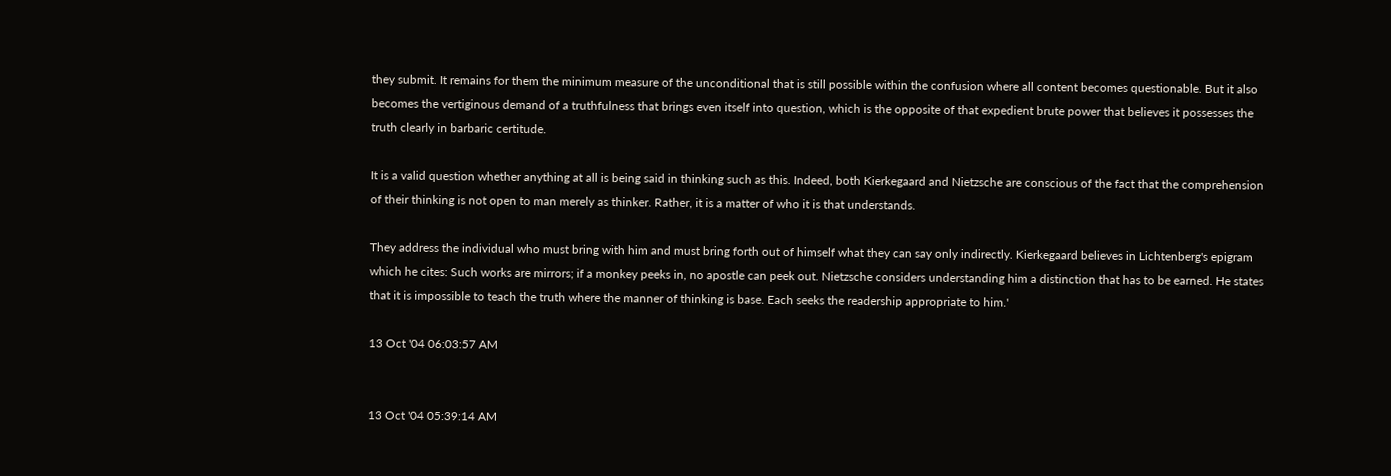they submit. It remains for them the minimum measure of the unconditional that is still possible within the confusion where all content becomes questionable. But it also becomes the vertiginous demand of a truthfulness that brings even itself into question, which is the opposite of that expedient brute power that believes it possesses the truth clearly in barbaric certitude.

It is a valid question whether anything at all is being said in thinking such as this. Indeed, both Kierkegaard and Nietzsche are conscious of the fact that the comprehension of their thinking is not open to man merely as thinker. Rather, it is a matter of who it is that understands.

They address the individual who must bring with him and must bring forth out of himself what they can say only indirectly. Kierkegaard believes in Lichtenberg's epigram which he cites: Such works are mirrors; if a monkey peeks in, no apostle can peek out. Nietzsche considers understanding him a distinction that has to be earned. He states that it is impossible to teach the truth where the manner of thinking is base. Each seeks the readership appropriate to him.'

13 Oct '04 06:03:57 AM


13 Oct '04 05:39:14 AM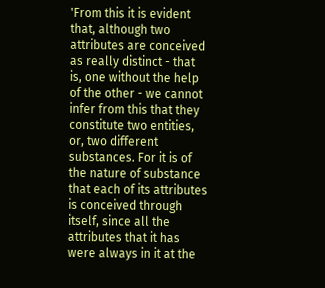'From this it is evident that, although two attributes are conceived as really distinct - that is, one without the help of the other - we cannot infer from this that they constitute two entities, or, two different substances. For it is of the nature of substance that each of its attributes is conceived through itself, since all the attributes that it has were always in it at the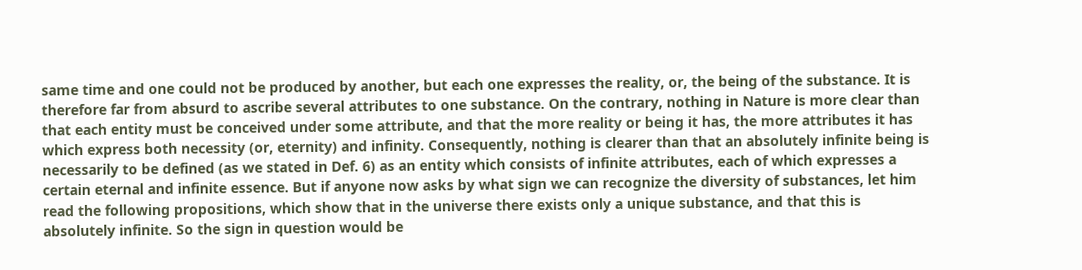same time and one could not be produced by another, but each one expresses the reality, or, the being of the substance. It is therefore far from absurd to ascribe several attributes to one substance. On the contrary, nothing in Nature is more clear than that each entity must be conceived under some attribute, and that the more reality or being it has, the more attributes it has which express both necessity (or, eternity) and infinity. Consequently, nothing is clearer than that an absolutely infinite being is necessarily to be defined (as we stated in Def. 6) as an entity which consists of infinite attributes, each of which expresses a certain eternal and infinite essence. But if anyone now asks by what sign we can recognize the diversity of substances, let him read the following propositions, which show that in the universe there exists only a unique substance, and that this is absolutely infinite. So the sign in question would be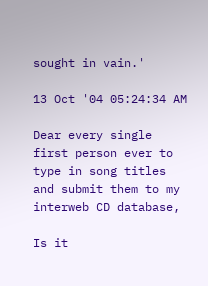sought in vain.'

13 Oct '04 05:24:34 AM

Dear every single first person ever to type in song titles and submit them to my interweb CD database,

Is it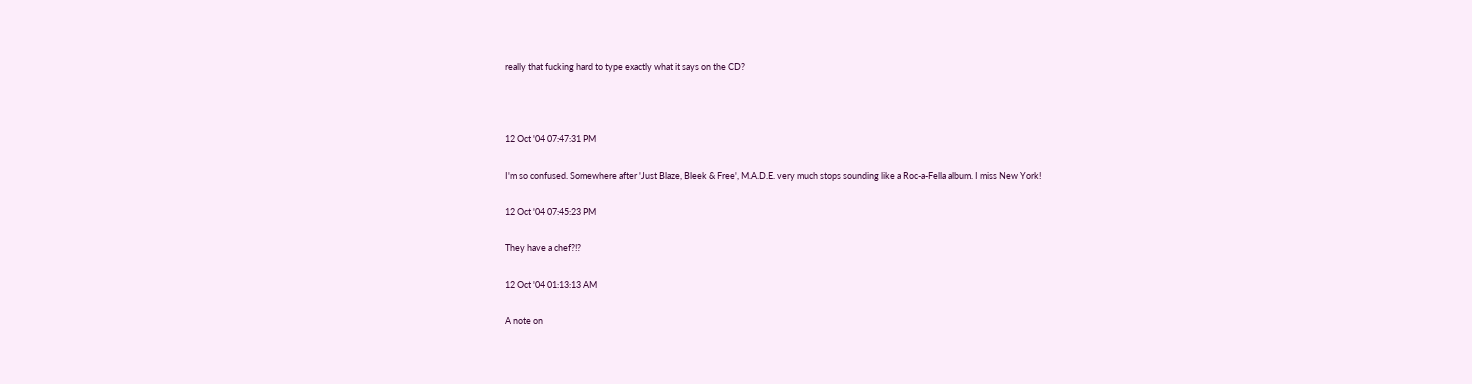really that fucking hard to type exactly what it says on the CD?



12 Oct '04 07:47:31 PM

I'm so confused. Somewhere after 'Just Blaze, Bleek & Free', M.A.D.E. very much stops sounding like a Roc-a-Fella album. I miss New York!

12 Oct '04 07:45:23 PM

They have a chef?!?

12 Oct '04 01:13:13 AM

A note on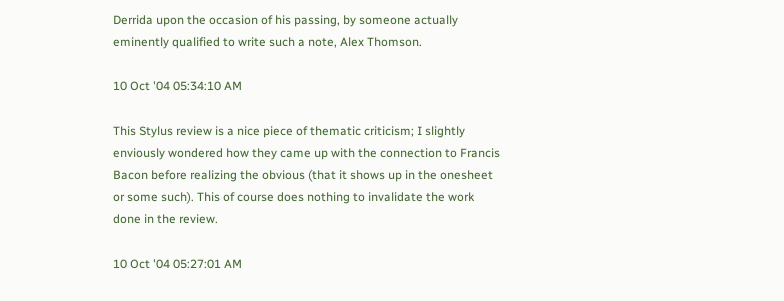Derrida upon the occasion of his passing, by someone actually eminently qualified to write such a note, Alex Thomson.

10 Oct '04 05:34:10 AM

This Stylus review is a nice piece of thematic criticism; I slightly enviously wondered how they came up with the connection to Francis Bacon before realizing the obvious (that it shows up in the onesheet or some such). This of course does nothing to invalidate the work done in the review.

10 Oct '04 05:27:01 AM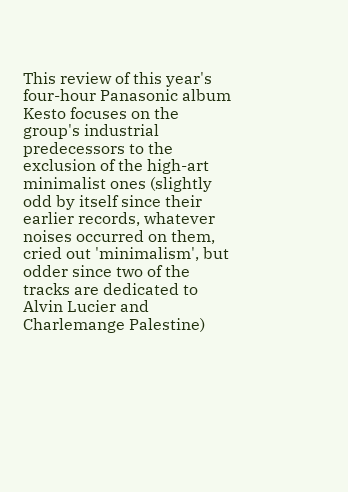This review of this year's four-hour Panasonic album Kesto focuses on the group's industrial predecessors to the exclusion of the high-art minimalist ones (slightly odd by itself since their earlier records, whatever noises occurred on them, cried out 'minimalism', but odder since two of the tracks are dedicated to Alvin Lucier and Charlemange Palestine)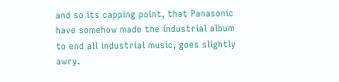and so its capping point, that Panasonic have somehow made the industrial album to end all industrial music, goes slightly awry.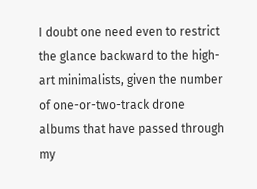I doubt one need even to restrict the glance backward to the high-art minimalists, given the number of one-or-two-track drone albums that have passed through my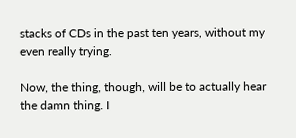stacks of CDs in the past ten years, without my even really trying.

Now, the thing, though, will be to actually hear the damn thing. I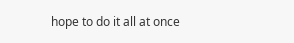hope to do it all at once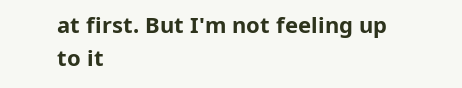at first. But I'm not feeling up to it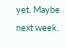yet. Maybe next week.